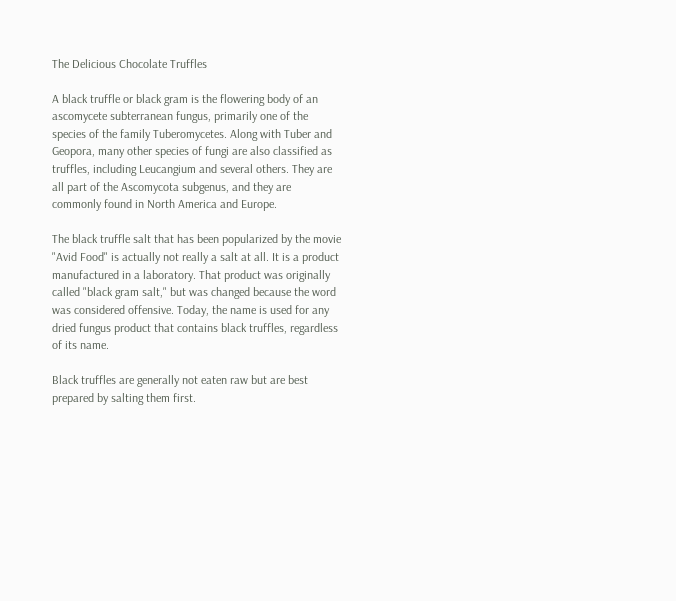The Delicious Chocolate Truffles

A black truffle or black gram is the flowering body of an ascomycete subterranean fungus, primarily one of the species of the family Tuberomycetes. Along with Tuber and Geopora, many other species of fungi are also classified as truffles, including Leucangium and several others. They are all part of the Ascomycota subgenus, and they are commonly found in North America and Europe.

The black truffle salt that has been popularized by the movie "Avid Food" is actually not really a salt at all. It is a product manufactured in a laboratory. That product was originally called "black gram salt," but was changed because the word was considered offensive. Today, the name is used for any dried fungus product that contains black truffles, regardless of its name.

Black truffles are generally not eaten raw but are best prepared by salting them first.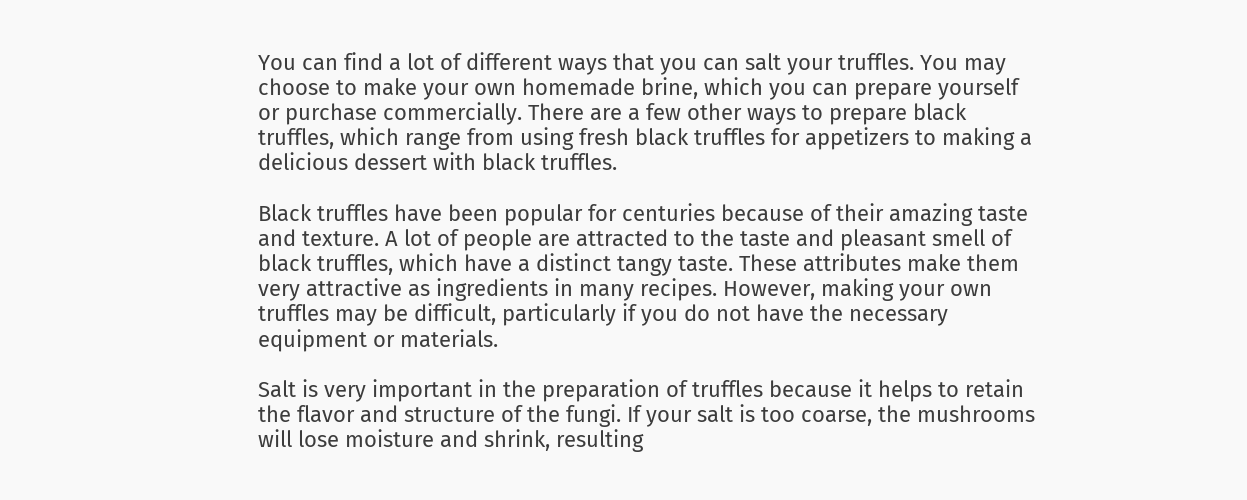You can find a lot of different ways that you can salt your truffles. You may choose to make your own homemade brine, which you can prepare yourself or purchase commercially. There are a few other ways to prepare black truffles, which range from using fresh black truffles for appetizers to making a delicious dessert with black truffles.

Black truffles have been popular for centuries because of their amazing taste and texture. A lot of people are attracted to the taste and pleasant smell of black truffles, which have a distinct tangy taste. These attributes make them very attractive as ingredients in many recipes. However, making your own truffles may be difficult, particularly if you do not have the necessary equipment or materials.

Salt is very important in the preparation of truffles because it helps to retain the flavor and structure of the fungi. If your salt is too coarse, the mushrooms will lose moisture and shrink, resulting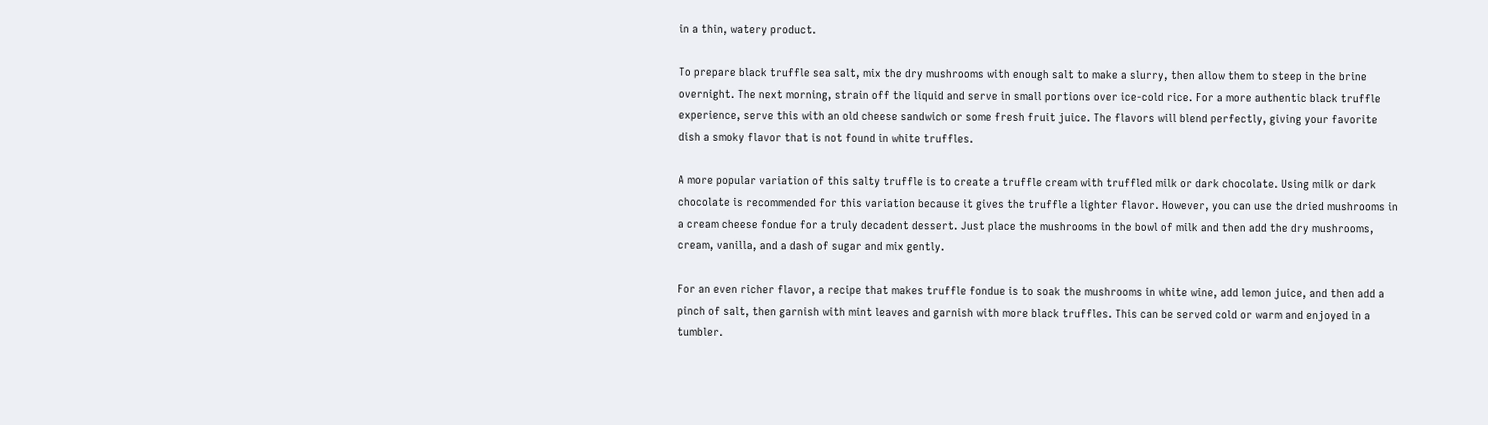in a thin, watery product.

To prepare black truffle sea salt, mix the dry mushrooms with enough salt to make a slurry, then allow them to steep in the brine overnight. The next morning, strain off the liquid and serve in small portions over ice-cold rice. For a more authentic black truffle experience, serve this with an old cheese sandwich or some fresh fruit juice. The flavors will blend perfectly, giving your favorite dish a smoky flavor that is not found in white truffles.

A more popular variation of this salty truffle is to create a truffle cream with truffled milk or dark chocolate. Using milk or dark chocolate is recommended for this variation because it gives the truffle a lighter flavor. However, you can use the dried mushrooms in a cream cheese fondue for a truly decadent dessert. Just place the mushrooms in the bowl of milk and then add the dry mushrooms, cream, vanilla, and a dash of sugar and mix gently.

For an even richer flavor, a recipe that makes truffle fondue is to soak the mushrooms in white wine, add lemon juice, and then add a pinch of salt, then garnish with mint leaves and garnish with more black truffles. This can be served cold or warm and enjoyed in a tumbler.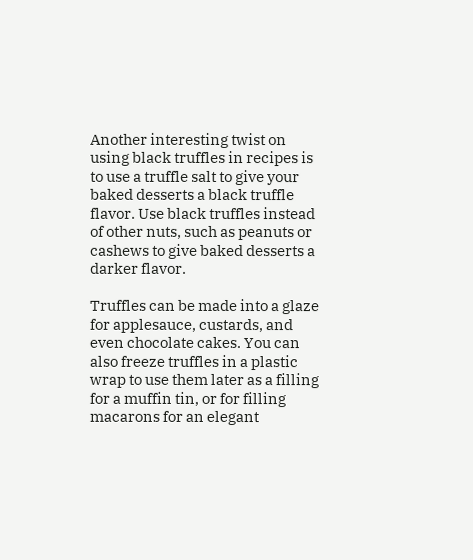Another interesting twist on using black truffles in recipes is to use a truffle salt to give your baked desserts a black truffle flavor. Use black truffles instead of other nuts, such as peanuts or cashews to give baked desserts a darker flavor.

Truffles can be made into a glaze for applesauce, custards, and even chocolate cakes. You can also freeze truffles in a plastic wrap to use them later as a filling for a muffin tin, or for filling macarons for an elegant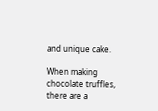and unique cake.

When making chocolate truffles, there are a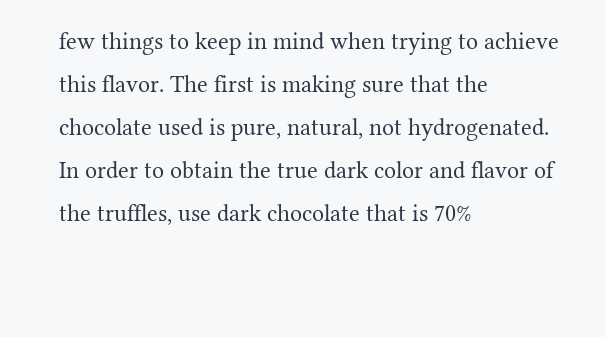few things to keep in mind when trying to achieve this flavor. The first is making sure that the chocolate used is pure, natural, not hydrogenated. In order to obtain the true dark color and flavor of the truffles, use dark chocolate that is 70%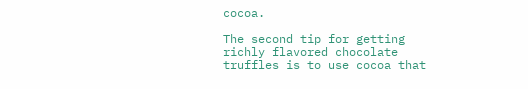cocoa.

The second tip for getting richly flavored chocolate truffles is to use cocoa that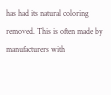has had its natural coloring removed. This is often made by manufacturers with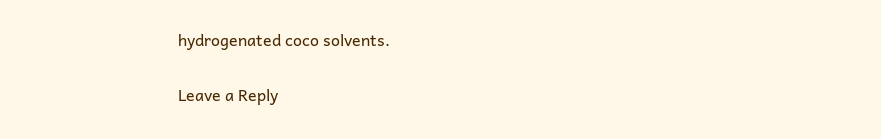hydrogenated coco solvents.

Leave a Reply